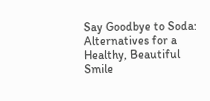Say Goodbye to Soda: Alternatives for a Healthy, Beautiful Smile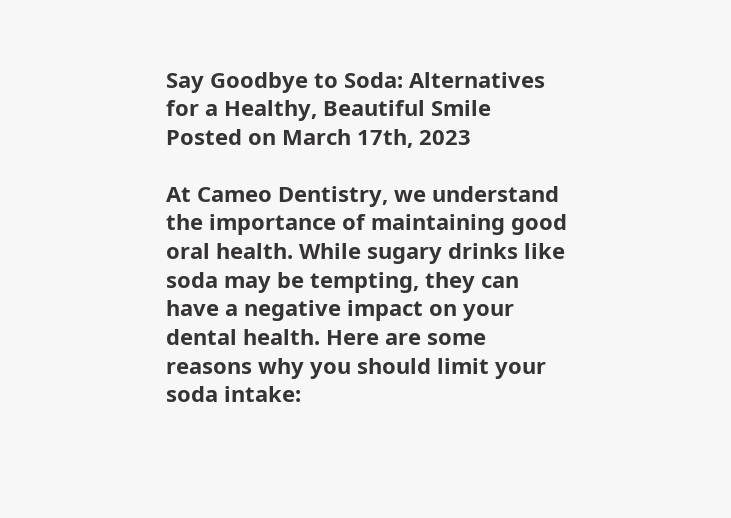Say Goodbye to Soda: Alternatives for a Healthy, Beautiful Smile
Posted on March 17th, 2023

At Cameo Dentistry, we understand the importance of maintaining good oral health. While sugary drinks like soda may be tempting, they can have a negative impact on your dental health. Here are some reasons why you should limit your soda intake: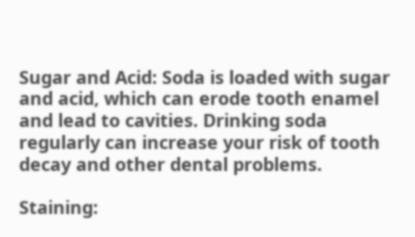Sugar and Acid: Soda is loaded with sugar and acid, which can erode tooth enamel and lead to cavities. Drinking soda regularly can increase your risk of tooth decay and other dental problems.

Staining: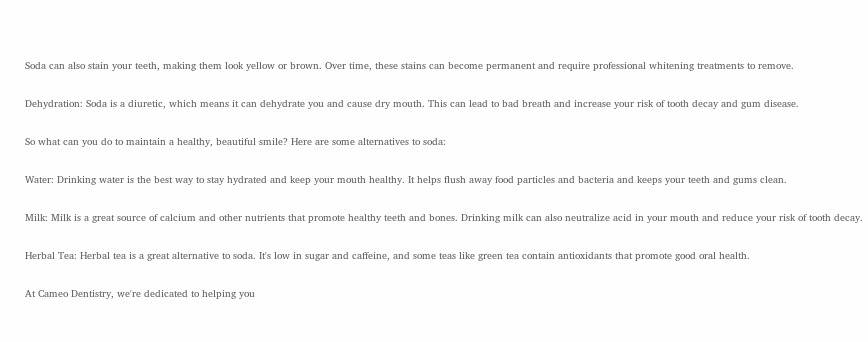Soda can also stain your teeth, making them look yellow or brown. Over time, these stains can become permanent and require professional whitening treatments to remove.

Dehydration: Soda is a diuretic, which means it can dehydrate you and cause dry mouth. This can lead to bad breath and increase your risk of tooth decay and gum disease.

So what can you do to maintain a healthy, beautiful smile? Here are some alternatives to soda:

Water: Drinking water is the best way to stay hydrated and keep your mouth healthy. It helps flush away food particles and bacteria and keeps your teeth and gums clean.

Milk: Milk is a great source of calcium and other nutrients that promote healthy teeth and bones. Drinking milk can also neutralize acid in your mouth and reduce your risk of tooth decay.

Herbal Tea: Herbal tea is a great alternative to soda. It's low in sugar and caffeine, and some teas like green tea contain antioxidants that promote good oral health.

At Cameo Dentistry, we're dedicated to helping you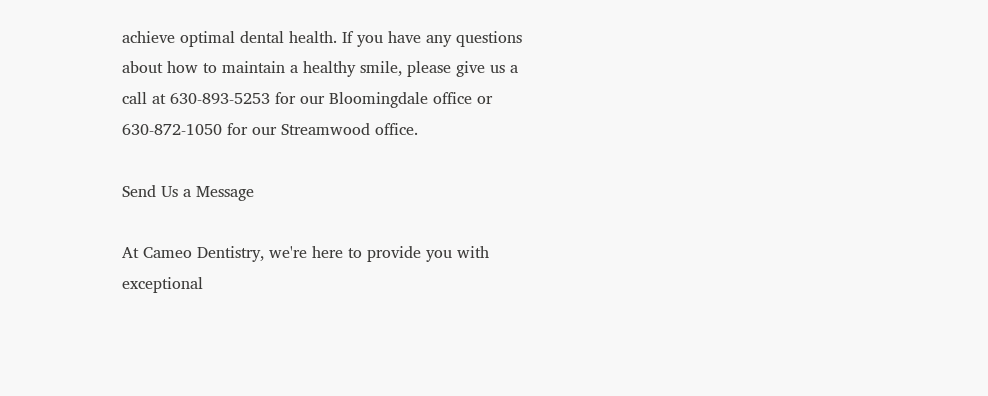achieve optimal dental health. If you have any questions about how to maintain a healthy smile, please give us a call at 630-893-5253 for our Bloomingdale office or 630-872-1050 for our Streamwood office.

Send Us a Message

At Cameo Dentistry, we're here to provide you with exceptional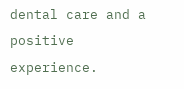dental care and a positive experience.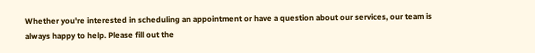Whether you're interested in scheduling an appointment or have a question about our services, our team is always happy to help. Please fill out the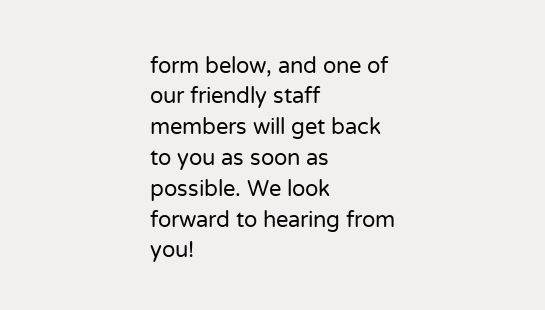form below, and one of our friendly staff members will get back to you as soon as possible. We look forward to hearing from you!